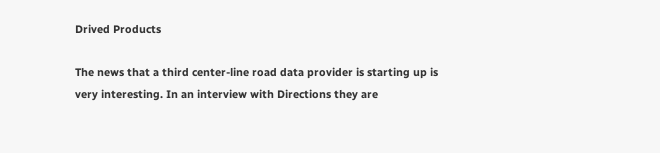Drived Products

The news that a third center-line road data provider is starting up is very interesting. In an interview with Directions they are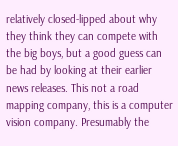relatively closed-lipped about why they think they can compete with the big boys, but a good guess can be had by looking at their earlier news releases. This not a road mapping company, this is a computer vision company. Presumably the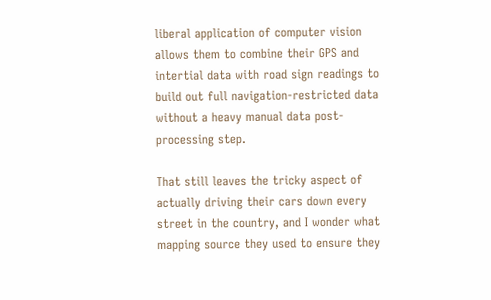liberal application of computer vision allows them to combine their GPS and intertial data with road sign readings to build out full navigation-restricted data without a heavy manual data post-processing step.

That still leaves the tricky aspect of actually driving their cars down every street in the country, and I wonder what mapping source they used to ensure they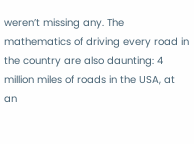weren’t missing any. The mathematics of driving every road in the country are also daunting: 4 million miles of roads in the USA, at an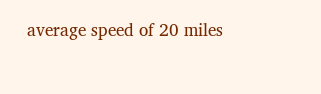average speed of 20 miles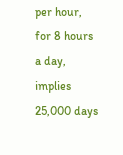per hour, for 8 hours a day, implies 25,000 days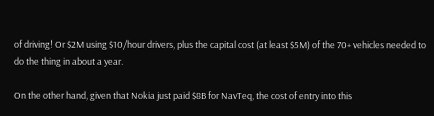of driving! Or $2M using $10/hour drivers, plus the capital cost (at least $5M) of the 70+ vehicles needed to do the thing in about a year.

On the other hand, given that Nokia just paid $8B for NavTeq, the cost of entry into this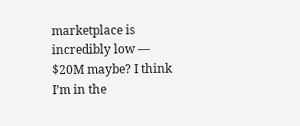marketplace is incredibly low — $20M maybe? I think I’m in the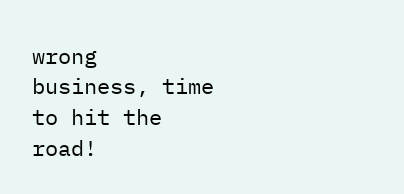wrong business, time to hit the road!